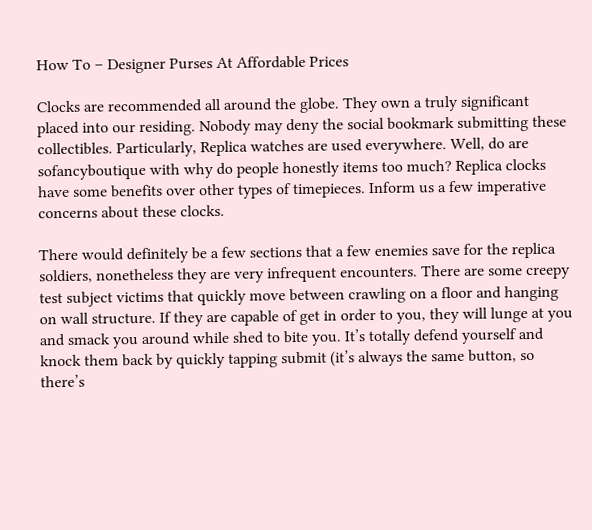How To – Designer Purses At Affordable Prices

Clocks are recommended all around the globe. They own a truly significant placed into our residing. Nobody may deny the social bookmark submitting these collectibles. Particularly, Replica watches are used everywhere. Well, do are sofancyboutique with why do people honestly items too much? Replica clocks have some benefits over other types of timepieces. Inform us a few imperative concerns about these clocks.

There would definitely be a few sections that a few enemies save for the replica soldiers, nonetheless they are very infrequent encounters. There are some creepy test subject victims that quickly move between crawling on a floor and hanging on wall structure. If they are capable of get in order to you, they will lunge at you and smack you around while shed to bite you. It’s totally defend yourself and knock them back by quickly tapping submit (it’s always the same button, so there’s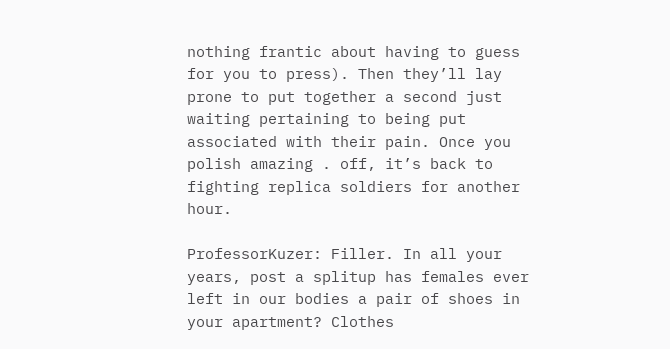nothing frantic about having to guess for you to press). Then they’ll lay prone to put together a second just waiting pertaining to being put associated with their pain. Once you polish amazing . off, it’s back to fighting replica soldiers for another hour.

ProfessorKuzer: Filler. In all your years, post a splitup has females ever left in our bodies a pair of shoes in your apartment? Clothes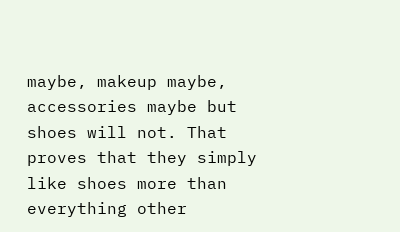maybe, makeup maybe, accessories maybe but shoes will not. That proves that they simply like shoes more than everything other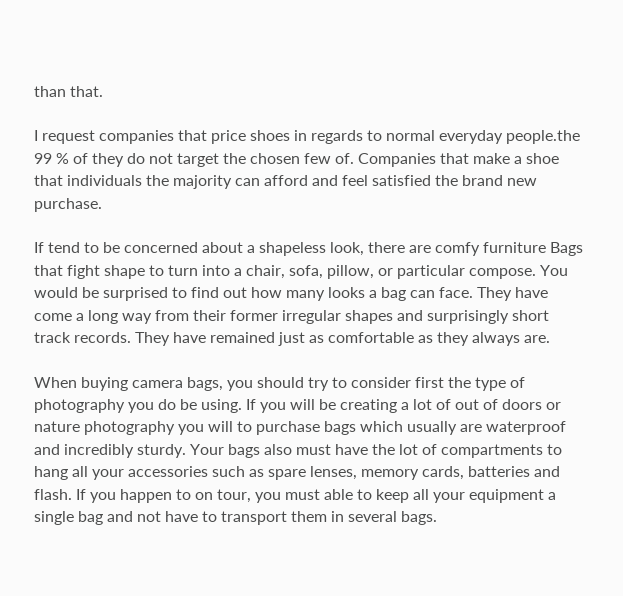than that.

I request companies that price shoes in regards to normal everyday people.the 99 % of they do not target the chosen few of. Companies that make a shoe that individuals the majority can afford and feel satisfied the brand new purchase.

If tend to be concerned about a shapeless look, there are comfy furniture Bags that fight shape to turn into a chair, sofa, pillow, or particular compose. You would be surprised to find out how many looks a bag can face. They have come a long way from their former irregular shapes and surprisingly short track records. They have remained just as comfortable as they always are.

When buying camera bags, you should try to consider first the type of photography you do be using. If you will be creating a lot of out of doors or nature photography you will to purchase bags which usually are waterproof and incredibly sturdy. Your bags also must have the lot of compartments to hang all your accessories such as spare lenses, memory cards, batteries and flash. If you happen to on tour, you must able to keep all your equipment a single bag and not have to transport them in several bags.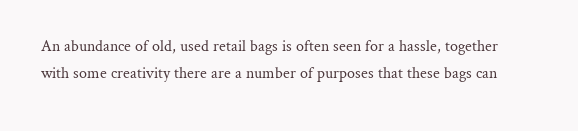An abundance of old, used retail bags is often seen for a hassle, together with some creativity there are a number of purposes that these bags can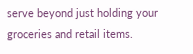serve beyond just holding your groceries and retail items.